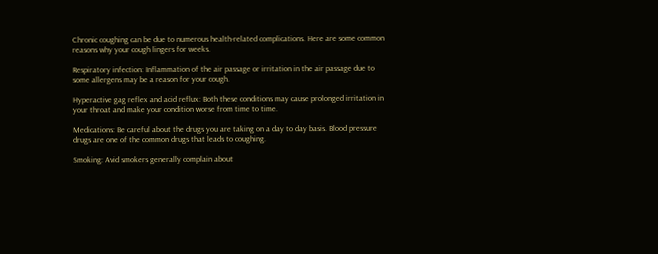Chronic coughing can be due to numerous health-related complications. Here are some common reasons why your cough lingers for weeks.

Respiratory infection: Inflammation of the air passage or irritation in the air passage due to some allergens may be a reason for your cough.

Hyperactive gag reflex and acid reflux: Both these conditions may cause prolonged irritation in your throat and make your condition worse from time to time.

Medications: Be careful about the drugs you are taking on a day to day basis. Blood pressure drugs are one of the common drugs that leads to coughing.

Smoking: Avid smokers generally complain about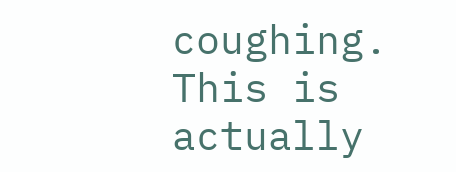coughing. This is actually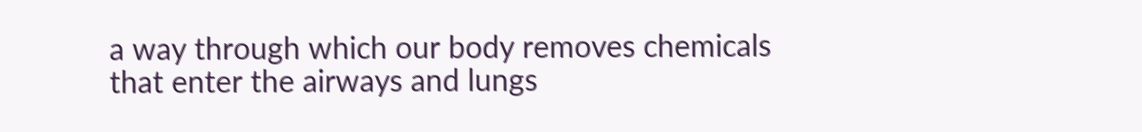a way through which our body removes chemicals that enter the airways and lungs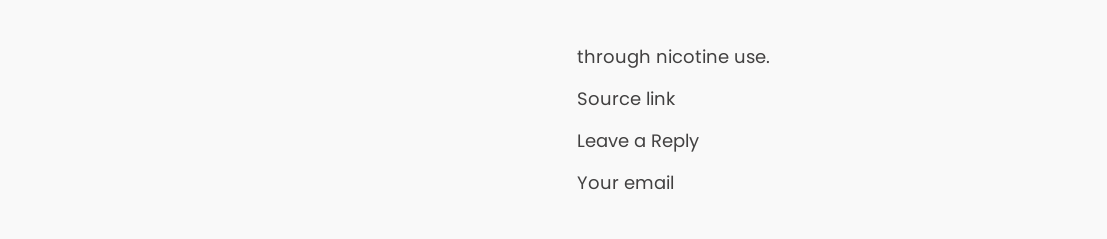through nicotine use.

Source link

Leave a Reply

Your email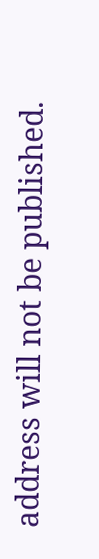address will not be published.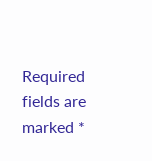Required fields are marked *